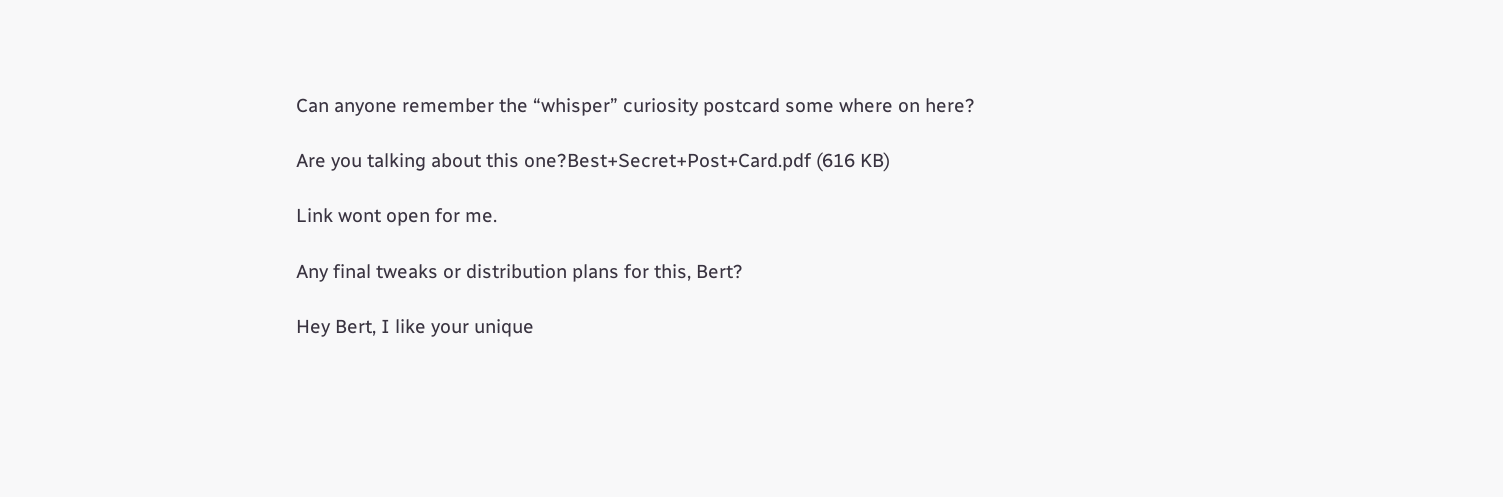Can anyone remember the “whisper” curiosity postcard some where on here?

Are you talking about this one?Best+Secret+Post+Card.pdf (616 KB)

Link wont open for me.

Any final tweaks or distribution plans for this, Bert?

Hey Bert, I like your unique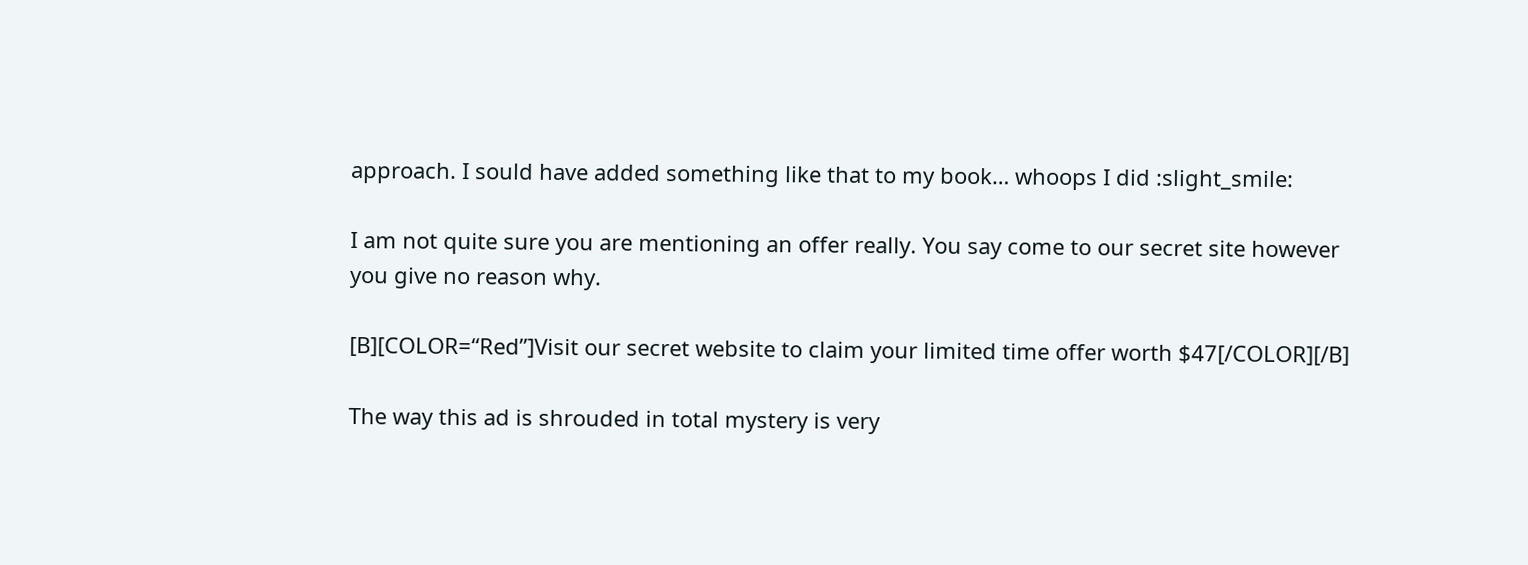approach. I sould have added something like that to my book… whoops I did :slight_smile:

I am not quite sure you are mentioning an offer really. You say come to our secret site however you give no reason why.

[B][COLOR=“Red”]Visit our secret website to claim your limited time offer worth $47[/COLOR][/B]

The way this ad is shrouded in total mystery is very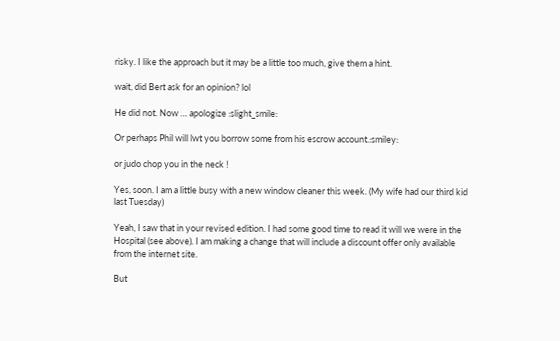risky. I like the approach but it may be a little too much, give them a hint.

wait, did Bert ask for an opinion? lol

He did not. Now … apologize :slight_smile:

Or perhaps Phil will lwt you borrow some from his escrow account.:smiley:

or judo chop you in the neck !

Yes, soon. I am a little busy with a new window cleaner this week. (My wife had our third kid last Tuesday)

Yeah, I saw that in your revised edition. I had some good time to read it will we were in the Hospital (see above). I am making a change that will include a discount offer only available from the internet site.

But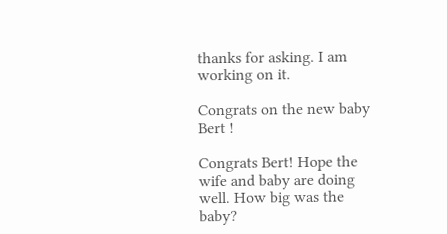thanks for asking. I am working on it.

Congrats on the new baby Bert !

Congrats Bert! Hope the wife and baby are doing well. How big was the baby?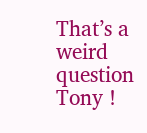That’s a weird question Tony !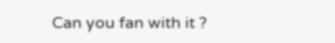Can you fan with it ?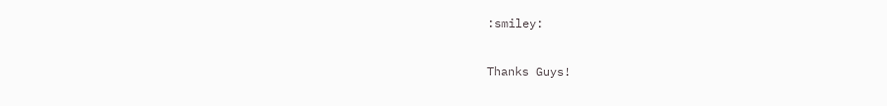:smiley:

Thanks Guys!